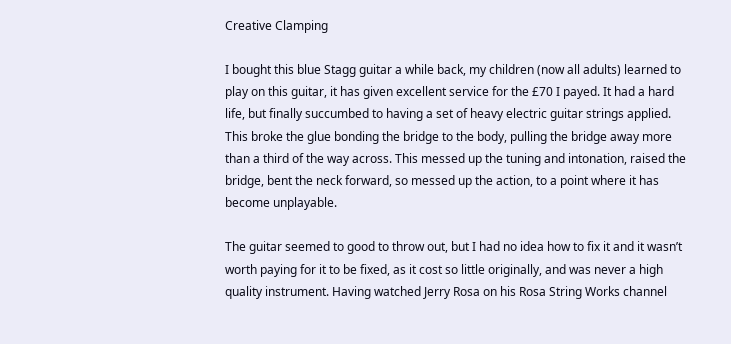Creative Clamping

I bought this blue Stagg guitar a while back, my children (now all adults) learned to play on this guitar, it has given excellent service for the £70 I payed. It had a hard life, but finally succumbed to having a set of heavy electric guitar strings applied. This broke the glue bonding the bridge to the body, pulling the bridge away more than a third of the way across. This messed up the tuning and intonation, raised the bridge, bent the neck forward, so messed up the action, to a point where it has become unplayable.

The guitar seemed to good to throw out, but I had no idea how to fix it and it wasn’t worth paying for it to be fixed, as it cost so little originally, and was never a high quality instrument. Having watched Jerry Rosa on his Rosa String Works channel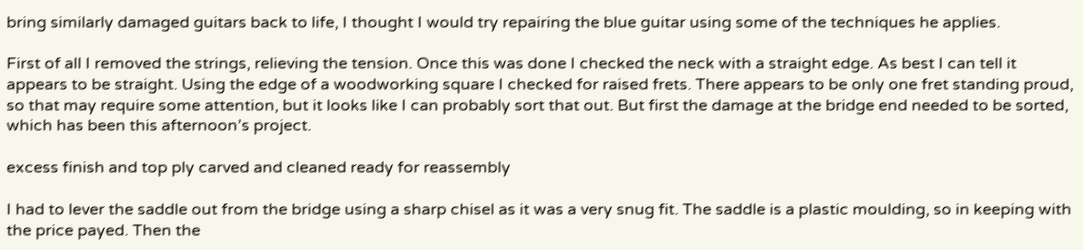bring similarly damaged guitars back to life, I thought I would try repairing the blue guitar using some of the techniques he applies.

First of all I removed the strings, relieving the tension. Once this was done I checked the neck with a straight edge. As best I can tell it appears to be straight. Using the edge of a woodworking square I checked for raised frets. There appears to be only one fret standing proud, so that may require some attention, but it looks like I can probably sort that out. But first the damage at the bridge end needed to be sorted, which has been this afternoon’s project.

excess finish and top ply carved and cleaned ready for reassembly

I had to lever the saddle out from the bridge using a sharp chisel as it was a very snug fit. The saddle is a plastic moulding, so in keeping with the price payed. Then the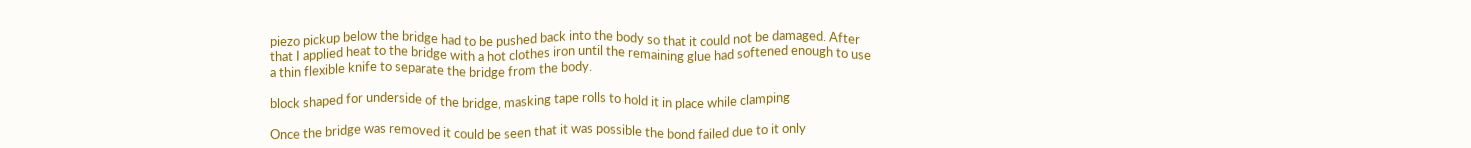piezo pickup below the bridge had to be pushed back into the body so that it could not be damaged. After that I applied heat to the bridge with a hot clothes iron until the remaining glue had softened enough to use a thin flexible knife to separate the bridge from the body.

block shaped for underside of the bridge, masking tape rolls to hold it in place while clamping

Once the bridge was removed it could be seen that it was possible the bond failed due to it only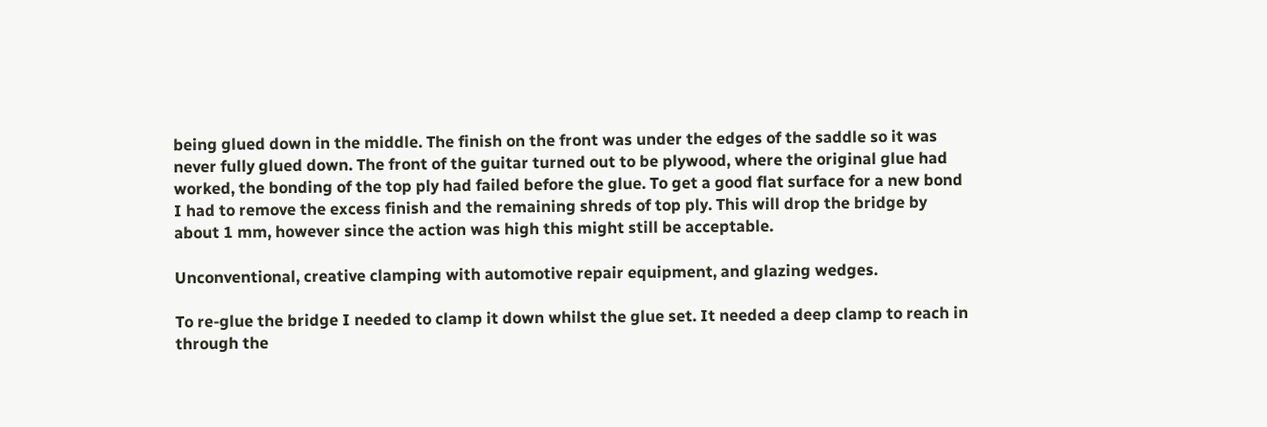being glued down in the middle. The finish on the front was under the edges of the saddle so it was never fully glued down. The front of the guitar turned out to be plywood, where the original glue had worked, the bonding of the top ply had failed before the glue. To get a good flat surface for a new bond I had to remove the excess finish and the remaining shreds of top ply. This will drop the bridge by about 1 mm, however since the action was high this might still be acceptable.

Unconventional, creative clamping with automotive repair equipment, and glazing wedges.

To re-glue the bridge I needed to clamp it down whilst the glue set. It needed a deep clamp to reach in through the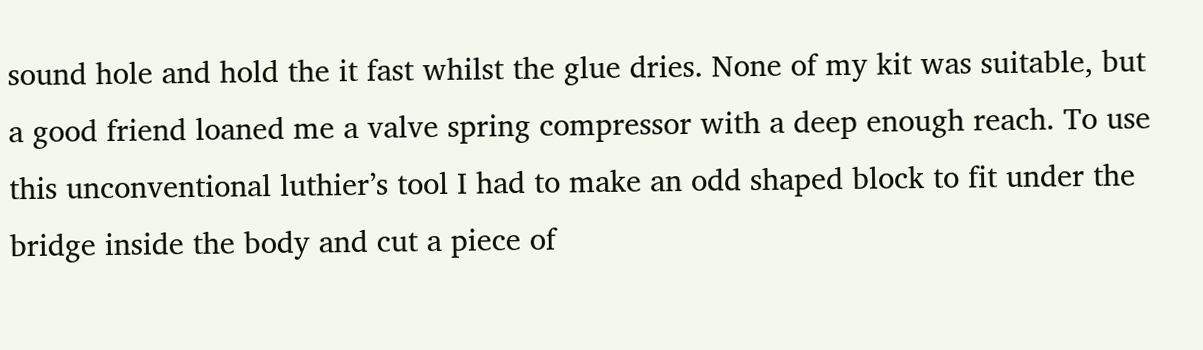sound hole and hold the it fast whilst the glue dries. None of my kit was suitable, but a good friend loaned me a valve spring compressor with a deep enough reach. To use this unconventional luthier’s tool I had to make an odd shaped block to fit under the bridge inside the body and cut a piece of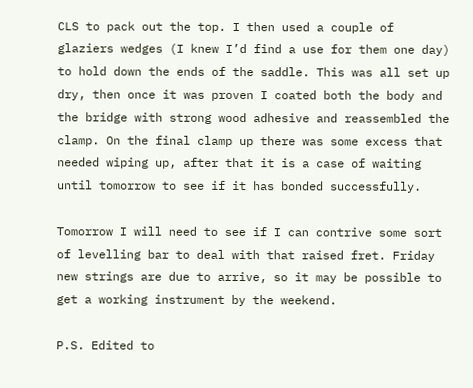CLS to pack out the top. I then used a couple of glaziers wedges (I knew I’d find a use for them one day) to hold down the ends of the saddle. This was all set up dry, then once it was proven I coated both the body and the bridge with strong wood adhesive and reassembled the clamp. On the final clamp up there was some excess that needed wiping up, after that it is a case of waiting until tomorrow to see if it has bonded successfully.

Tomorrow I will need to see if I can contrive some sort of levelling bar to deal with that raised fret. Friday new strings are due to arrive, so it may be possible to get a working instrument by the weekend.

P.S. Edited to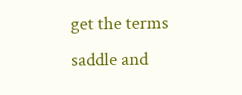get the terms saddle and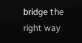bridge the right way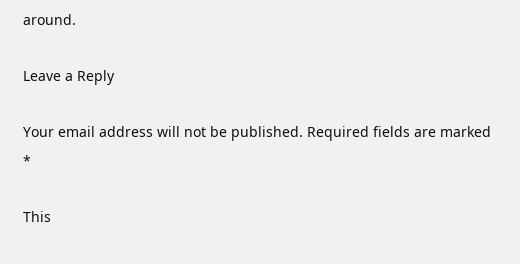around.

Leave a Reply

Your email address will not be published. Required fields are marked *

This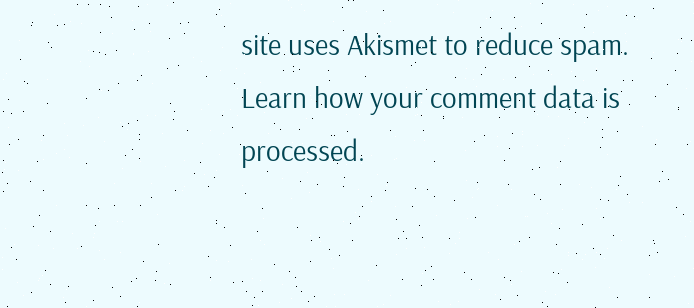site uses Akismet to reduce spam. Learn how your comment data is processed.